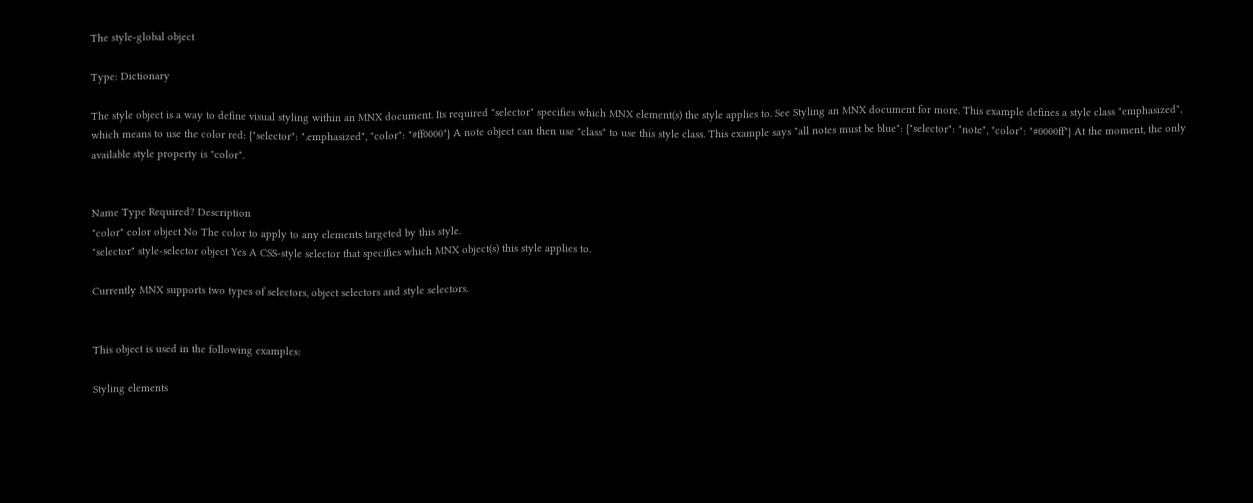The style-global object

Type: Dictionary

The style object is a way to define visual styling within an MNX document. Its required "selector" specifies which MNX element(s) the style applies to. See Styling an MNX document for more. This example defines a style class "emphasized", which means to use the color red: {"selector": ".emphasized", "color": "#ff0000"} A note object can then use "class" to use this style class. This example says "all notes must be blue": {"selector": "note", "color": "#0000ff"} At the moment, the only available style property is "color".


Name Type Required? Description
"color" color object No The color to apply to any elements targeted by this style.
"selector" style-selector object Yes A CSS-style selector that specifies which MNX object(s) this style applies to.

Currently MNX supports two types of selectors, object selectors and style selectors.


This object is used in the following examples:

Styling elements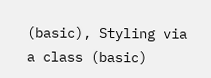(basic), Styling via a class (basic)